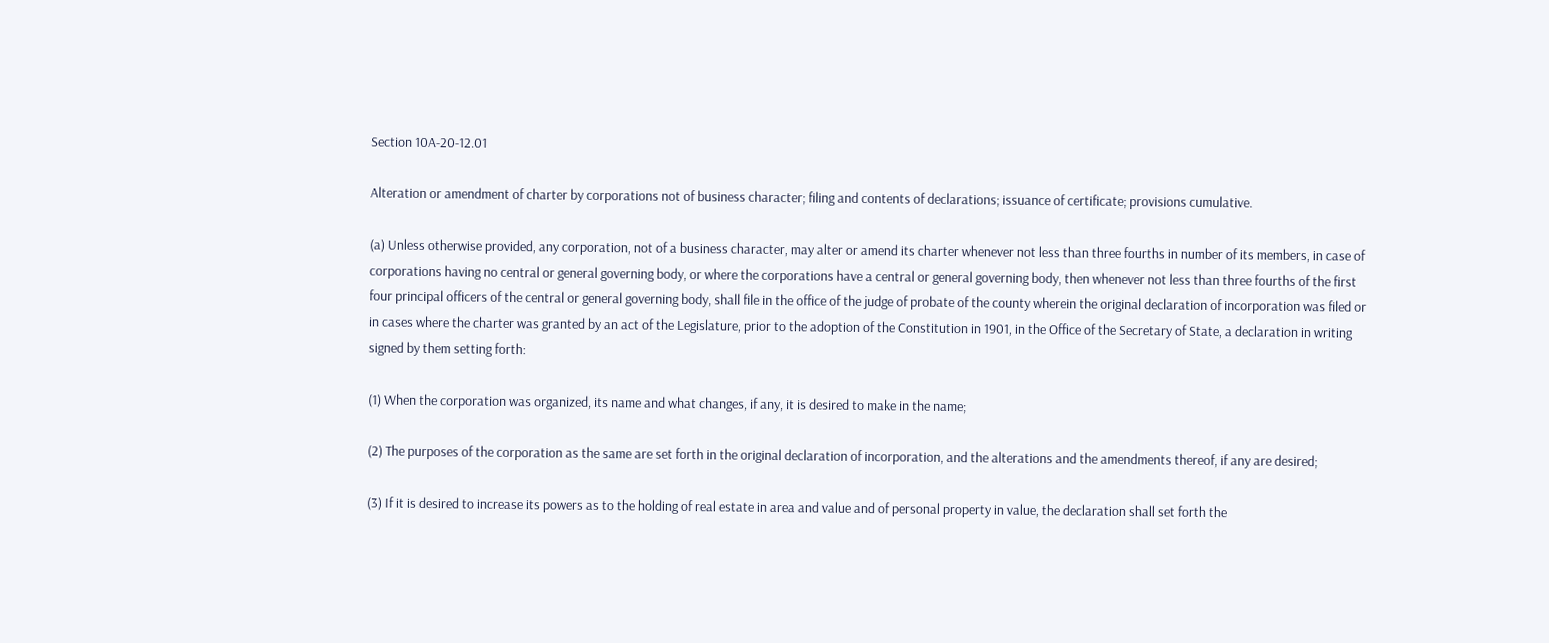Section 10A-20-12.01

Alteration or amendment of charter by corporations not of business character; filing and contents of declarations; issuance of certificate; provisions cumulative.

(a) Unless otherwise provided, any corporation, not of a business character, may alter or amend its charter whenever not less than three fourths in number of its members, in case of corporations having no central or general governing body, or where the corporations have a central or general governing body, then whenever not less than three fourths of the first four principal officers of the central or general governing body, shall file in the office of the judge of probate of the county wherein the original declaration of incorporation was filed or in cases where the charter was granted by an act of the Legislature, prior to the adoption of the Constitution in 1901, in the Office of the Secretary of State, a declaration in writing signed by them setting forth:

(1) When the corporation was organized, its name and what changes, if any, it is desired to make in the name;

(2) The purposes of the corporation as the same are set forth in the original declaration of incorporation, and the alterations and the amendments thereof, if any are desired;

(3) If it is desired to increase its powers as to the holding of real estate in area and value and of personal property in value, the declaration shall set forth the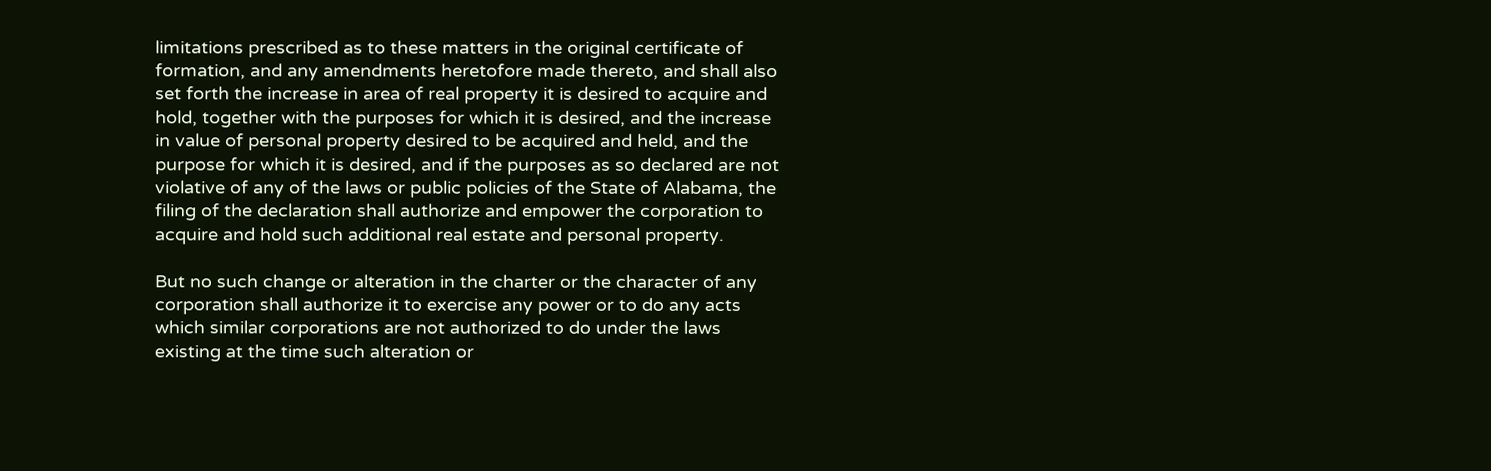limitations prescribed as to these matters in the original certificate of formation, and any amendments heretofore made thereto, and shall also set forth the increase in area of real property it is desired to acquire and hold, together with the purposes for which it is desired, and the increase in value of personal property desired to be acquired and held, and the purpose for which it is desired, and if the purposes as so declared are not violative of any of the laws or public policies of the State of Alabama, the filing of the declaration shall authorize and empower the corporation to acquire and hold such additional real estate and personal property.

But no such change or alteration in the charter or the character of any corporation shall authorize it to exercise any power or to do any acts which similar corporations are not authorized to do under the laws existing at the time such alteration or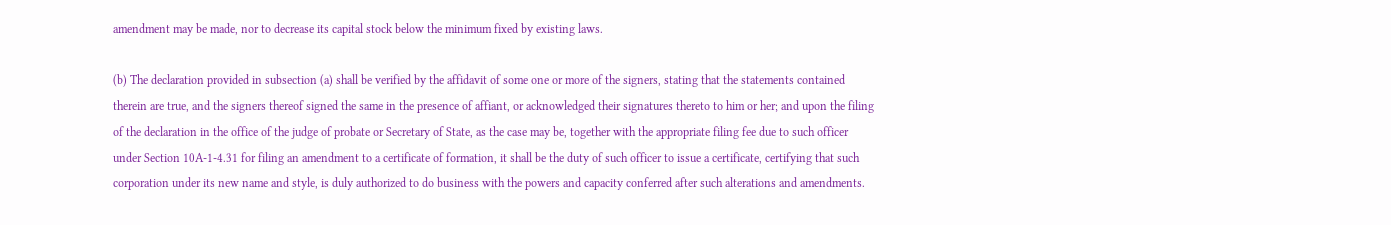amendment may be made, nor to decrease its capital stock below the minimum fixed by existing laws.

(b) The declaration provided in subsection (a) shall be verified by the affidavit of some one or more of the signers, stating that the statements contained therein are true, and the signers thereof signed the same in the presence of affiant, or acknowledged their signatures thereto to him or her; and upon the filing of the declaration in the office of the judge of probate or Secretary of State, as the case may be, together with the appropriate filing fee due to such officer under Section 10A-1-4.31 for filing an amendment to a certificate of formation, it shall be the duty of such officer to issue a certificate, certifying that such corporation under its new name and style, is duly authorized to do business with the powers and capacity conferred after such alterations and amendments.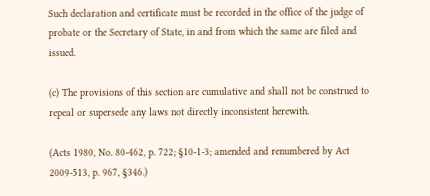Such declaration and certificate must be recorded in the office of the judge of probate or the Secretary of State, in and from which the same are filed and issued.

(c) The provisions of this section are cumulative and shall not be construed to repeal or supersede any laws not directly inconsistent herewith.

(Acts 1980, No. 80-462, p. 722; §10-1-3; amended and renumbered by Act 2009-513, p. 967, §346.)